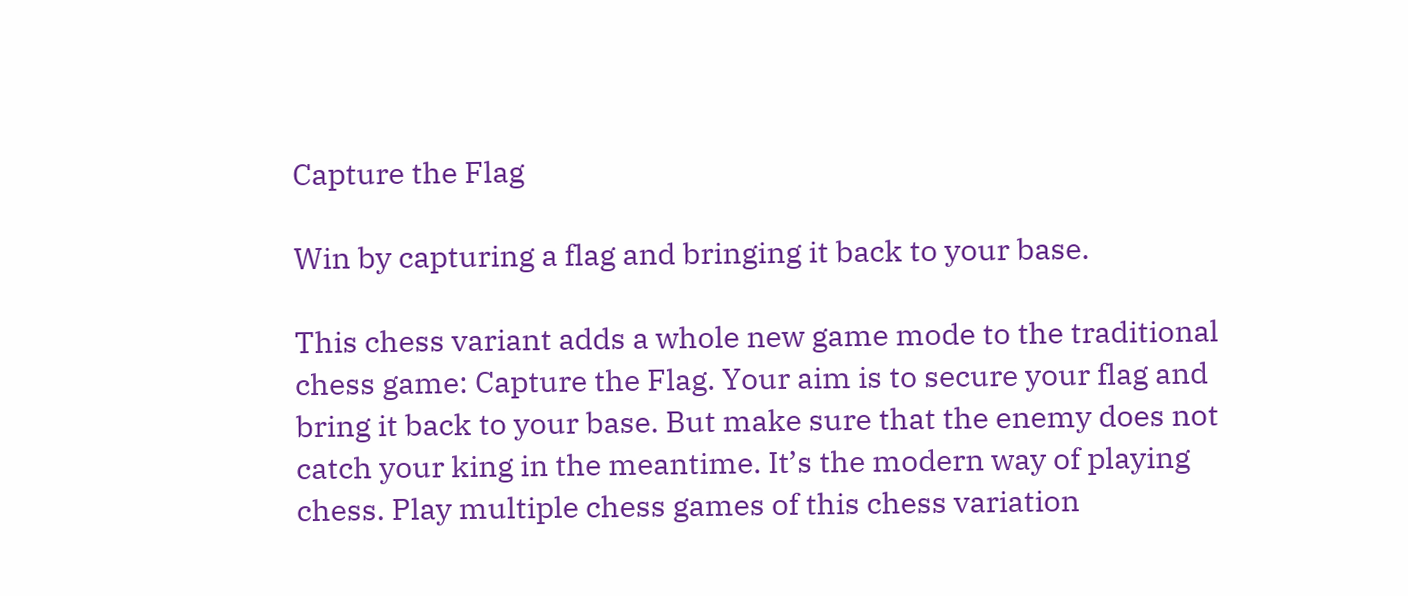Capture the Flag

Win by capturing a flag and bringing it back to your base.

This chess variant adds a whole new game mode to the traditional chess game: Capture the Flag. Your aim is to secure your flag and bring it back to your base. But make sure that the enemy does not catch your king in the meantime. It’s the modern way of playing chess. Play multiple chess games of this chess variation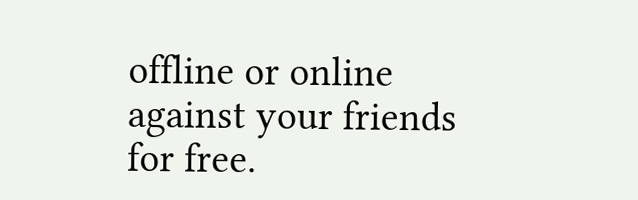offline or online against your friends for free.